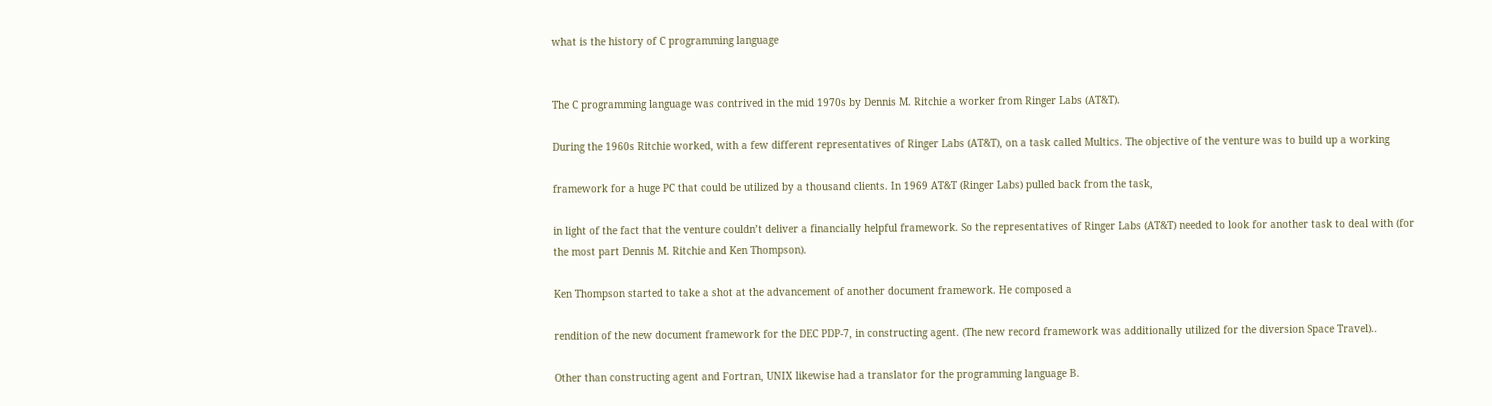what is the history of C programming language


The C programming language was contrived in the mid 1970s by Dennis M. Ritchie a worker from Ringer Labs (AT&T).

During the 1960s Ritchie worked, with a few different representatives of Ringer Labs (AT&T), on a task called Multics. The objective of the venture was to build up a working

framework for a huge PC that could be utilized by a thousand clients. In 1969 AT&T (Ringer Labs) pulled back from the task,

in light of the fact that the venture couldn’t deliver a financially helpful framework. So the representatives of Ringer Labs (AT&T) needed to look for another task to deal with (for the most part Dennis M. Ritchie and Ken Thompson).

Ken Thompson started to take a shot at the advancement of another document framework. He composed a

rendition of the new document framework for the DEC PDP-7, in constructing agent. (The new record framework was additionally utilized for the diversion Space Travel)..

Other than constructing agent and Fortran, UNIX likewise had a translator for the programming language B.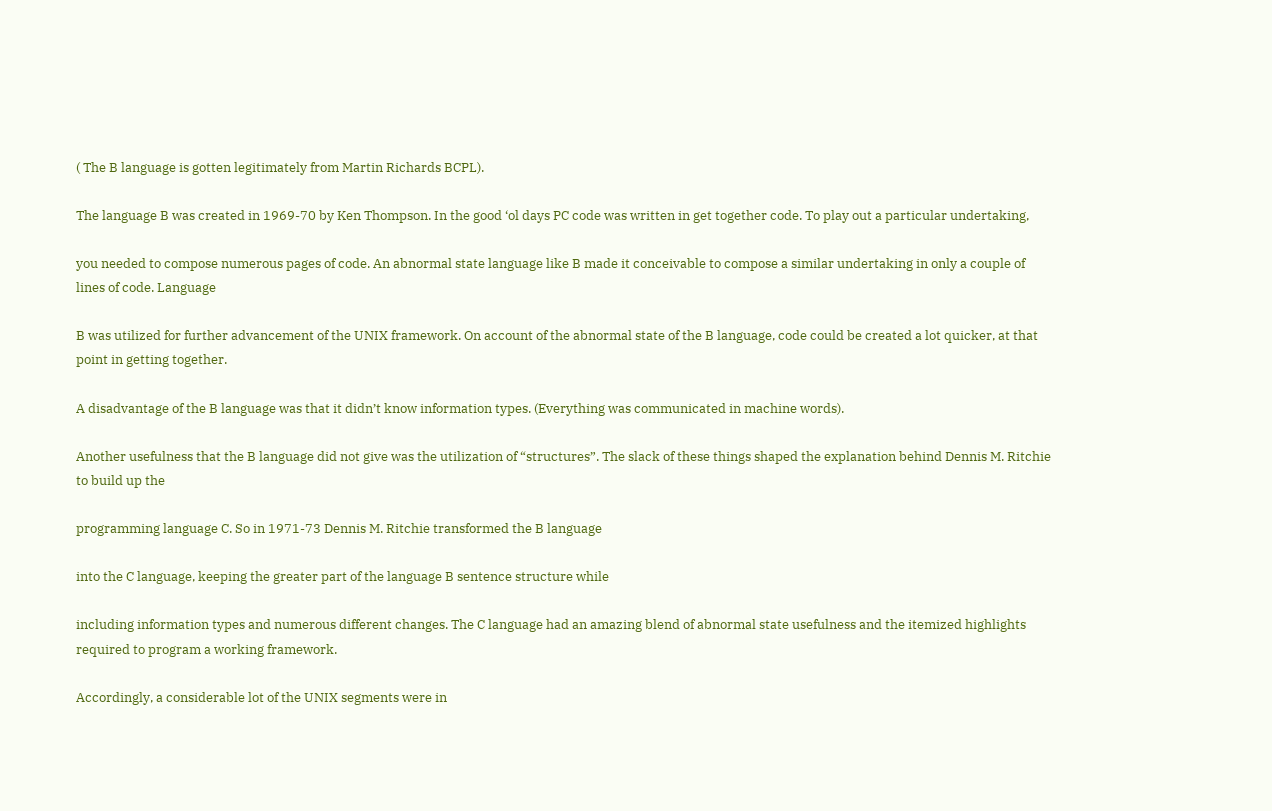( The B language is gotten legitimately from Martin Richards BCPL).

The language B was created in 1969-70 by Ken Thompson. In the good ‘ol days PC code was written in get together code. To play out a particular undertaking,

you needed to compose numerous pages of code. An abnormal state language like B made it conceivable to compose a similar undertaking in only a couple of lines of code. Language

B was utilized for further advancement of the UNIX framework. On account of the abnormal state of the B language, code could be created a lot quicker, at that point in getting together.

A disadvantage of the B language was that it didn’t know information types. (Everything was communicated in machine words).

Another usefulness that the B language did not give was the utilization of “structures”. The slack of these things shaped the explanation behind Dennis M. Ritchie to build up the

programming language C. So in 1971-73 Dennis M. Ritchie transformed the B language

into the C language, keeping the greater part of the language B sentence structure while

including information types and numerous different changes. The C language had an amazing blend of abnormal state usefulness and the itemized highlights required to program a working framework.

Accordingly, a considerable lot of the UNIX segments were in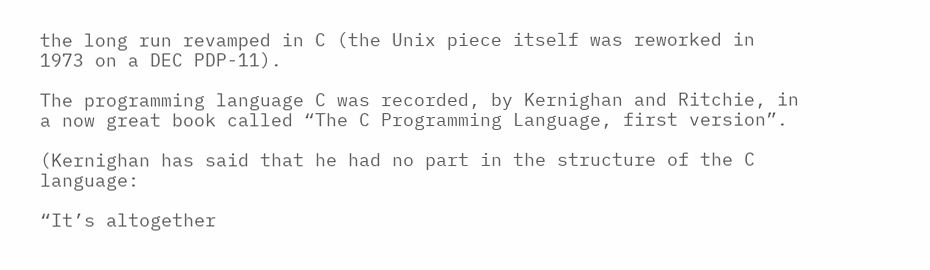the long run revamped in C (the Unix piece itself was reworked in 1973 on a DEC PDP-11).

The programming language C was recorded, by Kernighan and Ritchie, in a now great book called “The C Programming Language, first version”.

(Kernighan has said that he had no part in the structure of the C language:

“It’s altogether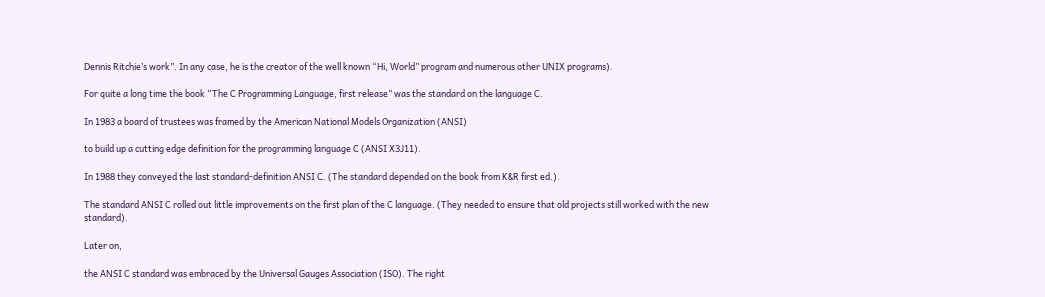Dennis Ritchie’s work”. In any case, he is the creator of the well known “Hi, World” program and numerous other UNIX programs).

For quite a long time the book “The C Programming Language, first release” was the standard on the language C.

In 1983 a board of trustees was framed by the American National Models Organization (ANSI)

to build up a cutting edge definition for the programming language C (ANSI X3J11).

In 1988 they conveyed the last standard-definition ANSI C. (The standard depended on the book from K&R first ed.).

The standard ANSI C rolled out little improvements on the first plan of the C language. (They needed to ensure that old projects still worked with the new standard).

Later on,

the ANSI C standard was embraced by the Universal Gauges Association (ISO). The right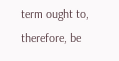term ought to, therefore, be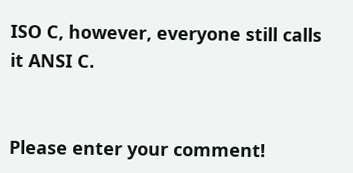ISO C, however, everyone still calls it ANSI C.


Please enter your comment!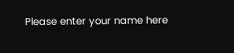Please enter your name here